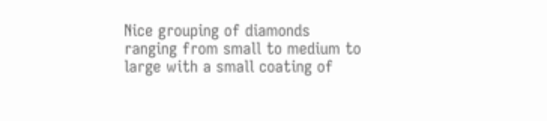Nice grouping of diamonds ranging from small to medium to large with a small coating of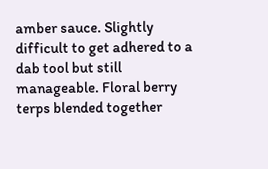amber sauce. Slightly difficult to get adhered to a dab tool but still manageable. Floral berry terps blended together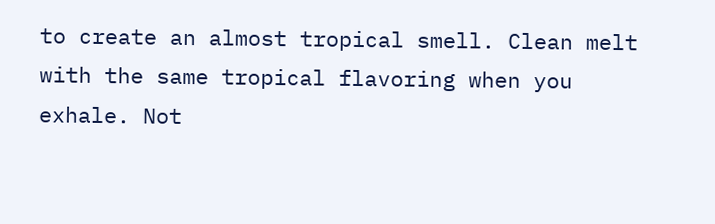to create an almost tropical smell. Clean melt with the same tropical flavoring when you exhale. Not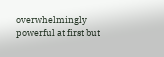overwhelmingly powerful at first but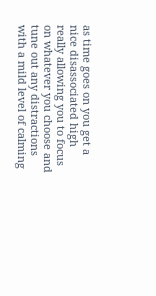as time goes on you get a nice disassociated high really allowing you to focus on whatever you choose and tune out any distractions with a mild level of calming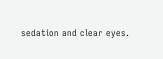sedation and clear eyes.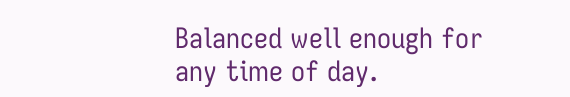Balanced well enough for any time of day.